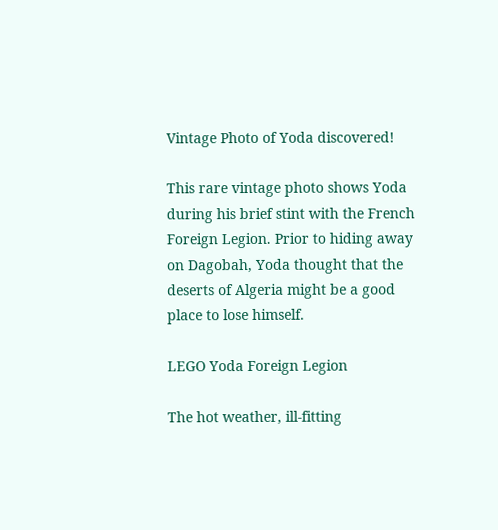Vintage Photo of Yoda discovered!

This rare vintage photo shows Yoda during his brief stint with the French Foreign Legion. Prior to hiding away on Dagobah, Yoda thought that the deserts of Algeria might be a good place to lose himself.

LEGO Yoda Foreign Legion

The hot weather, ill-fitting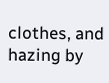clothes, and hazing by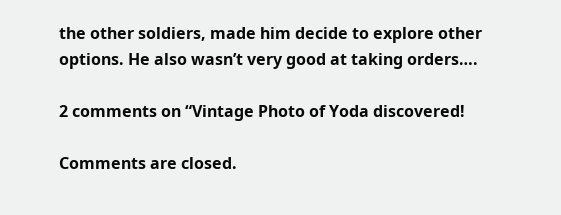the other soldiers, made him decide to explore other options. He also wasn’t very good at taking orders….

2 comments on “Vintage Photo of Yoda discovered!

Comments are closed.